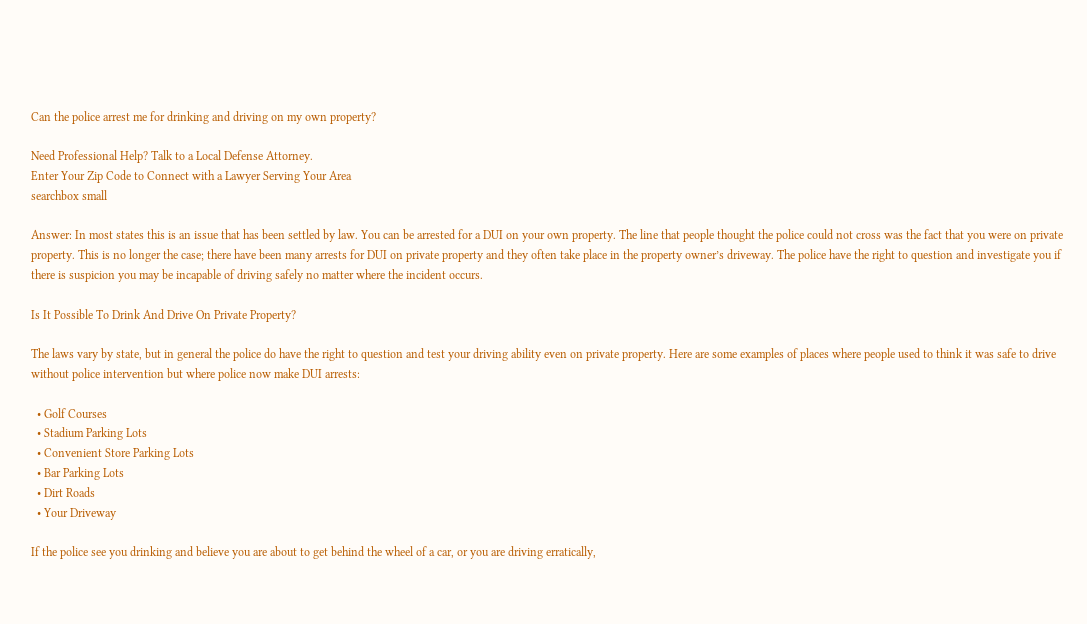Can the police arrest me for drinking and driving on my own property?

Need Professional Help? Talk to a Local Defense Attorney.
Enter Your Zip Code to Connect with a Lawyer Serving Your Area
searchbox small

Answer: In most states this is an issue that has been settled by law. You can be arrested for a DUI on your own property. The line that people thought the police could not cross was the fact that you were on private property. This is no longer the case; there have been many arrests for DUI on private property and they often take place in the property owner’s driveway. The police have the right to question and investigate you if there is suspicion you may be incapable of driving safely no matter where the incident occurs.

Is It Possible To Drink And Drive On Private Property?

The laws vary by state, but in general the police do have the right to question and test your driving ability even on private property. Here are some examples of places where people used to think it was safe to drive without police intervention but where police now make DUI arrests:

  • Golf Courses
  • Stadium Parking Lots
  • Convenient Store Parking Lots
  • Bar Parking Lots
  • Dirt Roads
  • Your Driveway

If the police see you drinking and believe you are about to get behind the wheel of a car, or you are driving erratically,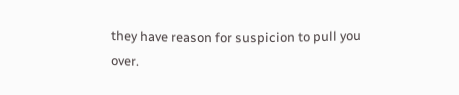they have reason for suspicion to pull you over.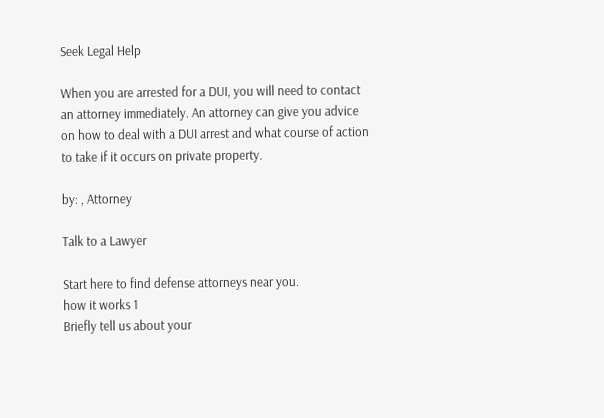Seek Legal Help

When you are arrested for a DUI, you will need to contact an attorney immediately. An attorney can give you advice on how to deal with a DUI arrest and what course of action to take if it occurs on private property.

by: , Attorney

Talk to a Lawyer

Start here to find defense attorneys near you.
how it works 1
Briefly tell us about your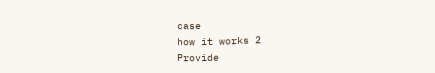case
how it works 2
Provide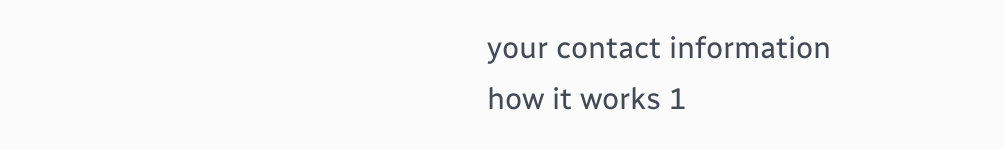your contact information
how it works 1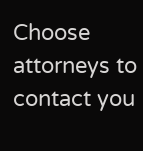Choose attorneys to contact you